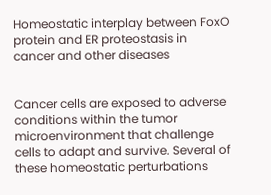Homeostatic interplay between FoxO protein and ER proteostasis in cancer and other diseases


Cancer cells are exposed to adverse conditions within the tumor microenvironment that challenge cells to adapt and survive. Several of these homeostatic perturbations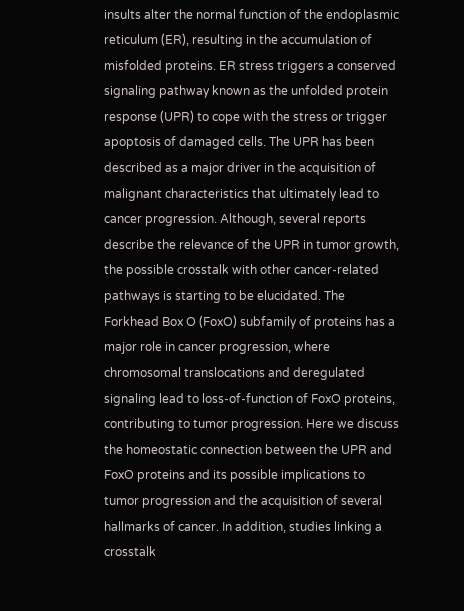insults alter the normal function of the endoplasmic reticulum (ER), resulting in the accumulation of misfolded proteins. ER stress triggers a conserved signaling pathway known as the unfolded protein response (UPR) to cope with the stress or trigger apoptosis of damaged cells. The UPR has been described as a major driver in the acquisition of malignant characteristics that ultimately lead to cancer progression. Although, several reports describe the relevance of the UPR in tumor growth, the possible crosstalk with other cancer-related pathways is starting to be elucidated. The Forkhead Box O (FoxO) subfamily of proteins has a major role in cancer progression, where chromosomal translocations and deregulated signaling lead to loss-of-function of FoxO proteins, contributing to tumor progression. Here we discuss the homeostatic connection between the UPR and FoxO proteins and its possible implications to tumor progression and the acquisition of several hallmarks of cancer. In addition, studies linking a crosstalk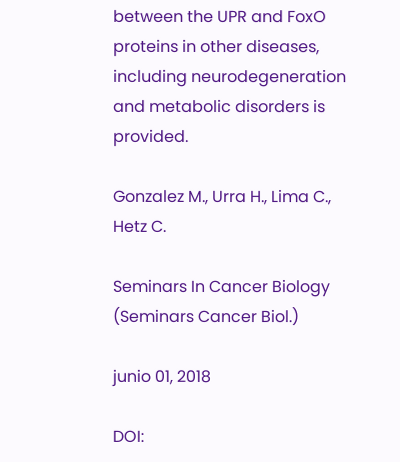between the UPR and FoxO proteins in other diseases, including neurodegeneration and metabolic disorders is provided.

Gonzalez M., Urra H., Lima C., Hetz C.

Seminars In Cancer Biology (Seminars Cancer Biol.)

junio 01, 2018

DOI: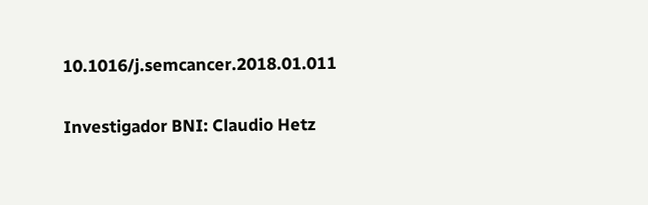10.1016/j.semcancer.2018.01.011

Investigador BNI: Claudio Hetz